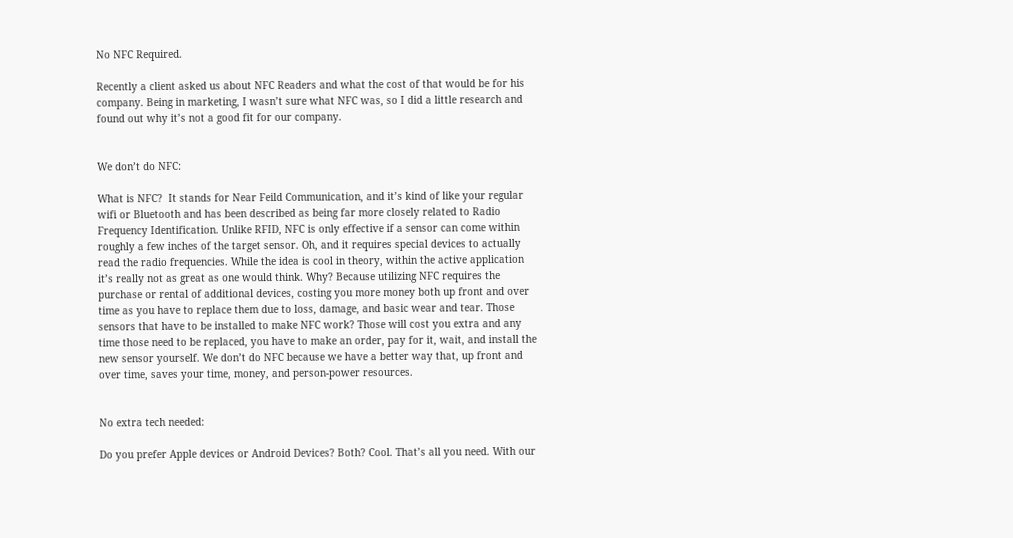No NFC Required.

Recently a client asked us about NFC Readers and what the cost of that would be for his company. Being in marketing, I wasn’t sure what NFC was, so I did a little research and found out why it’s not a good fit for our company.


We don’t do NFC:

What is NFC?  It stands for Near Feild Communication, and it’s kind of like your regular wifi or Bluetooth and has been described as being far more closely related to Radio Frequency Identification. Unlike RFID, NFC is only effective if a sensor can come within roughly a few inches of the target sensor. Oh, and it requires special devices to actually read the radio frequencies. While the idea is cool in theory, within the active application it’s really not as great as one would think. Why? Because utilizing NFC requires the purchase or rental of additional devices, costing you more money both up front and over time as you have to replace them due to loss, damage, and basic wear and tear. Those sensors that have to be installed to make NFC work? Those will cost you extra and any time those need to be replaced, you have to make an order, pay for it, wait, and install the new sensor yourself. We don’t do NFC because we have a better way that, up front and over time, saves your time, money, and person-power resources.


No extra tech needed:

Do you prefer Apple devices or Android Devices? Both? Cool. That’s all you need. With our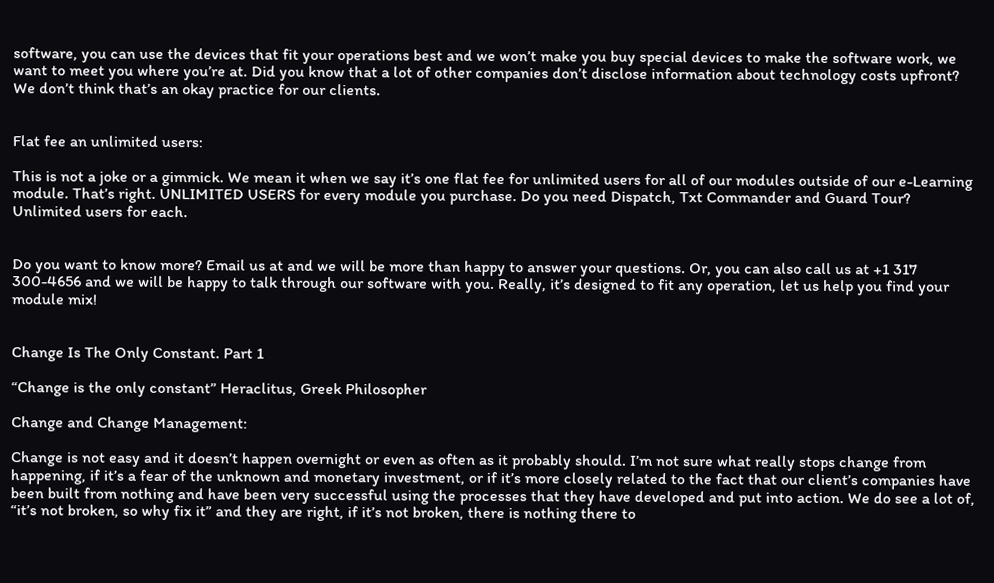software, you can use the devices that fit your operations best and we won’t make you buy special devices to make the software work, we want to meet you where you’re at. Did you know that a lot of other companies don’t disclose information about technology costs upfront? We don’t think that’s an okay practice for our clients.


Flat fee an unlimited users:

This is not a joke or a gimmick. We mean it when we say it’s one flat fee for unlimited users for all of our modules outside of our e-Learning module. That’s right. UNLIMITED USERS for every module you purchase. Do you need Dispatch, Txt Commander and Guard Tour? Unlimited users for each.


Do you want to know more? Email us at and we will be more than happy to answer your questions. Or, you can also call us at +1 317 300-4656 and we will be happy to talk through our software with you. Really, it’s designed to fit any operation, let us help you find your module mix!


Change Is The Only Constant. Part 1

“Change is the only constant” Heraclitus, Greek Philosopher

Change and Change Management:

Change is not easy and it doesn’t happen overnight or even as often as it probably should. I’m not sure what really stops change from happening, if it’s a fear of the unknown and monetary investment, or if it’s more closely related to the fact that our client’s companies have been built from nothing and have been very successful using the processes that they have developed and put into action. We do see a lot of, “it’s not broken, so why fix it” and they are right, if it’s not broken, there is nothing there to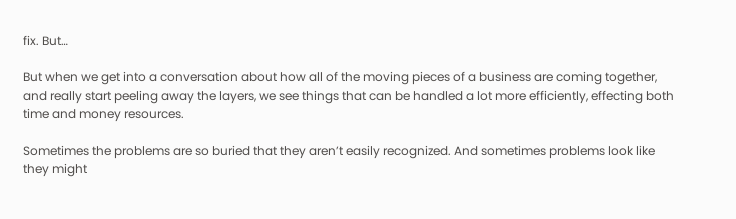fix. But…

But when we get into a conversation about how all of the moving pieces of a business are coming together, and really start peeling away the layers, we see things that can be handled a lot more efficiently, effecting both time and money resources.

Sometimes the problems are so buried that they aren’t easily recognized. And sometimes problems look like they might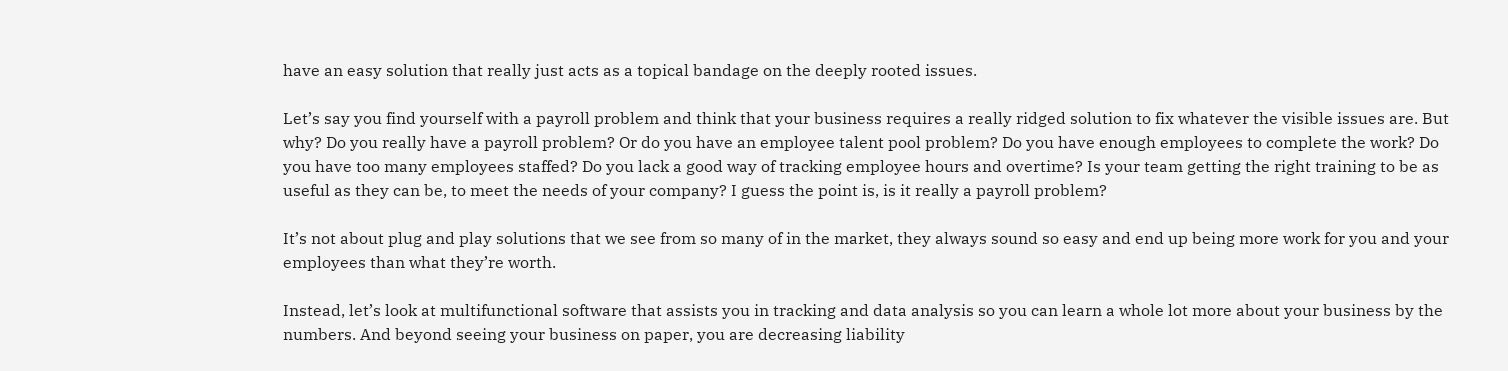have an easy solution that really just acts as a topical bandage on the deeply rooted issues.

Let’s say you find yourself with a payroll problem and think that your business requires a really ridged solution to fix whatever the visible issues are. But why? Do you really have a payroll problem? Or do you have an employee talent pool problem? Do you have enough employees to complete the work? Do you have too many employees staffed? Do you lack a good way of tracking employee hours and overtime? Is your team getting the right training to be as useful as they can be, to meet the needs of your company? I guess the point is, is it really a payroll problem?

It’s not about plug and play solutions that we see from so many of in the market, they always sound so easy and end up being more work for you and your employees than what they’re worth.

Instead, let’s look at multifunctional software that assists you in tracking and data analysis so you can learn a whole lot more about your business by the numbers. And beyond seeing your business on paper, you are decreasing liability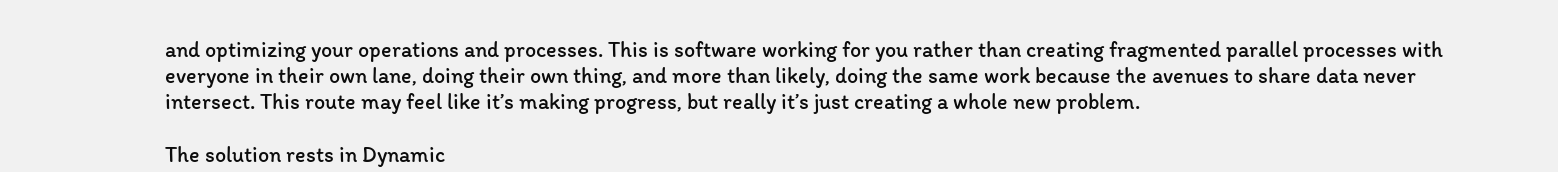and optimizing your operations and processes. This is software working for you rather than creating fragmented parallel processes with everyone in their own lane, doing their own thing, and more than likely, doing the same work because the avenues to share data never intersect. This route may feel like it’s making progress, but really it’s just creating a whole new problem.

The solution rests in Dynamic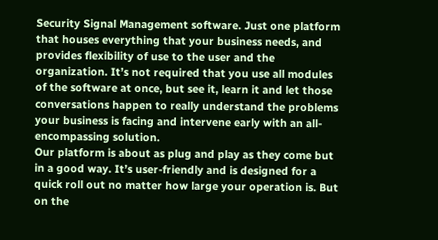Security Signal Management software. Just one platform that houses everything that your business needs, and provides flexibility of use to the user and the organization. It’s not required that you use all modules of the software at once, but see it, learn it and let those conversations happen to really understand the problems your business is facing and intervene early with an all-encompassing solution.
Our platform is about as plug and play as they come but in a good way. It’s user-friendly and is designed for a quick roll out no matter how large your operation is. But on the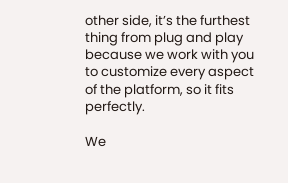other side, it’s the furthest thing from plug and play because we work with you to customize every aspect of the platform, so it fits perfectly.

We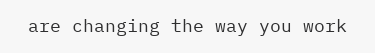are changing the way you work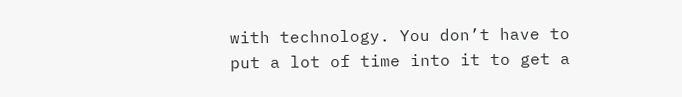with technology. You don’t have to put a lot of time into it to get a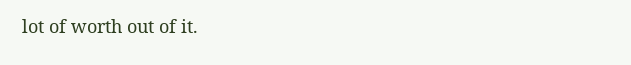lot of worth out of it.